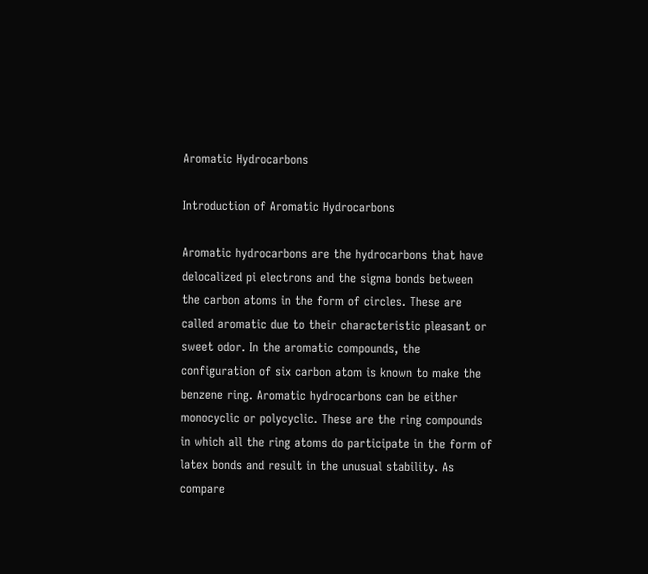Aromatic Hydrocarbons

Introduction of Aromatic Hydrocarbons

Aromatic hydrocarbons are the hydrocarbons that have delocalized pi electrons and the sigma bonds between the carbon atoms in the form of circles. These are called aromatic due to their characteristic pleasant or sweet odor. In the aromatic compounds, the configuration of six carbon atom is known to make the benzene ring. Aromatic hydrocarbons can be either monocyclic or polycyclic. These are the ring compounds in which all the ring atoms do participate in the form of latex bonds and result in the unusual stability. As compare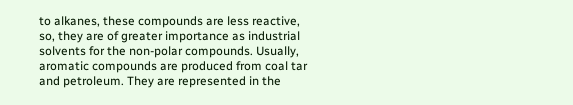to alkanes, these compounds are less reactive, so, they are of greater importance as industrial solvents for the non-polar compounds. Usually, aromatic compounds are produced from coal tar and petroleum. They are represented in the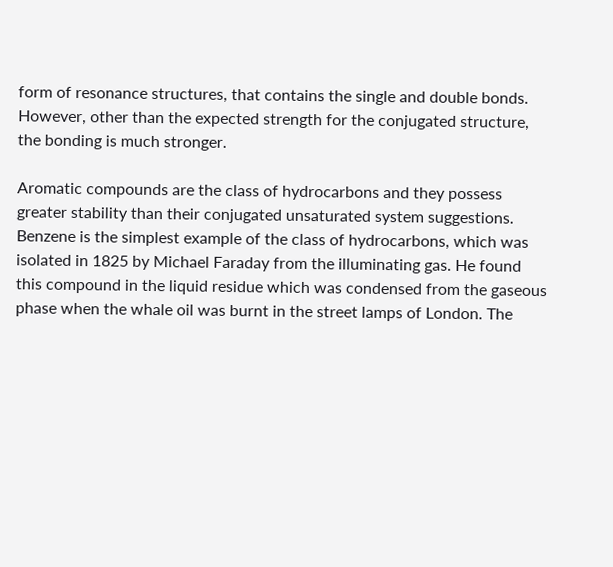form of resonance structures, that contains the single and double bonds. However, other than the expected strength for the conjugated structure, the bonding is much stronger.

Aromatic compounds are the class of hydrocarbons and they possess greater stability than their conjugated unsaturated system suggestions. Benzene is the simplest example of the class of hydrocarbons, which was isolated in 1825 by Michael Faraday from the illuminating gas. He found this compound in the liquid residue which was condensed from the gaseous phase when the whale oil was burnt in the street lamps of London. The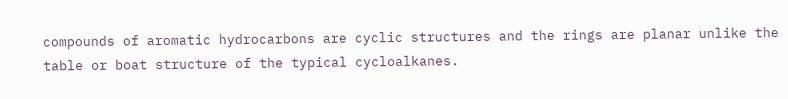compounds of aromatic hydrocarbons are cyclic structures and the rings are planar unlike the table or boat structure of the typical cycloalkanes.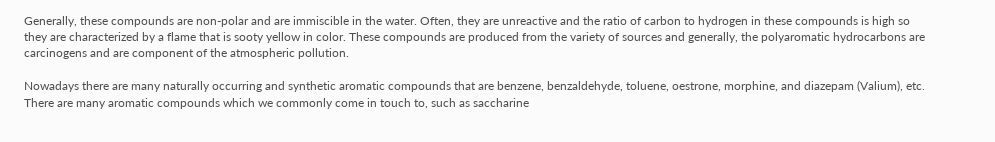Generally, these compounds are non-polar and are immiscible in the water. Often, they are unreactive and the ratio of carbon to hydrogen in these compounds is high so they are characterized by a flame that is sooty yellow in color. These compounds are produced from the variety of sources and generally, the polyaromatic hydrocarbons are carcinogens and are component of the atmospheric pollution.

Nowadays there are many naturally occurring and synthetic aromatic compounds that are benzene, benzaldehyde, toluene, oestrone, morphine, and diazepam (Valium), etc. There are many aromatic compounds which we commonly come in touch to, such as saccharine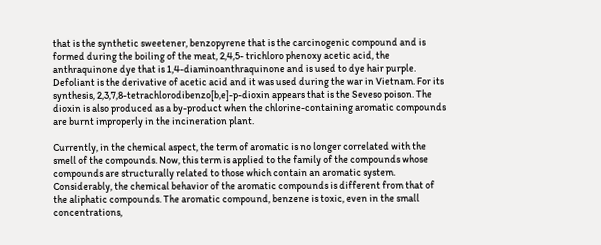that is the synthetic sweetener, benzopyrene that is the carcinogenic compound and is formed during the boiling of the meat, 2,4,5- trichloro phenoxy acetic acid, the anthraquinone dye that is 1,4-diaminoanthraquinone and is used to dye hair purple. Defoliant is the derivative of acetic acid and it was used during the war in Vietnam. For its synthesis, 2,3,7,8-tetrachlorodibenzo[b,e]-p-dioxin appears that is the Seveso poison. The dioxin is also produced as a by-product when the chlorine-containing aromatic compounds are burnt improperly in the incineration plant.

Currently, in the chemical aspect, the term of aromatic is no longer correlated with the smell of the compounds. Now, this term is applied to the family of the compounds whose compounds are structurally related to those which contain an aromatic system. Considerably, the chemical behavior of the aromatic compounds is different from that of the aliphatic compounds. The aromatic compound, benzene is toxic, even in the small concentrations,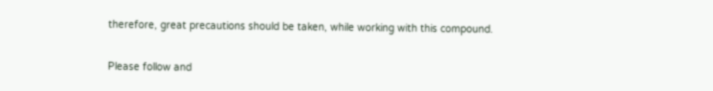therefore, great precautions should be taken, while working with this compound.


Please follow and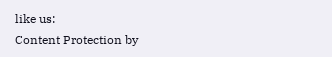like us:
Content Protection by